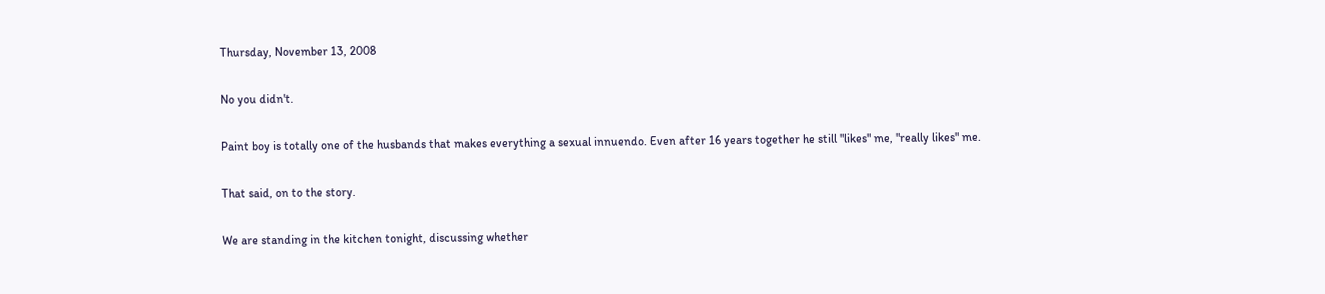Thursday, November 13, 2008

No you didn't.

Paint boy is totally one of the husbands that makes everything a sexual innuendo. Even after 16 years together he still "likes" me, "really likes" me.

That said, on to the story.

We are standing in the kitchen tonight, discussing whether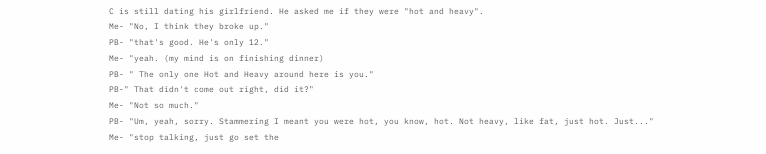C is still dating his girlfriend. He asked me if they were "hot and heavy".
Me- "No, I think they broke up."
PB- "that's good. He's only 12."
Me- "yeah. (my mind is on finishing dinner)
PB- " The only one Hot and Heavy around here is you."
PB-" That didn't come out right, did it?"
Me- "Not so much."
PB- "Um, yeah, sorry. Stammering I meant you were hot, you know, hot. Not heavy, like fat, just hot. Just..."
Me- "stop talking, just go set the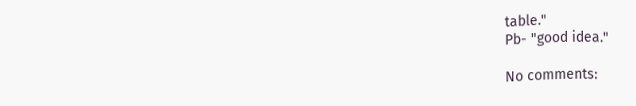table."
Pb- "good idea."

No comments: